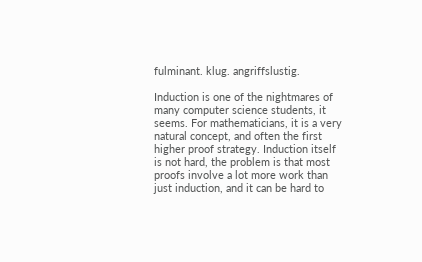fulminant. klug. angriffslustig.

Induction is one of the nightmares of many computer science students, it seems. For mathematicians, it is a very natural concept, and often the first higher proof strategy. Induction itself is not hard, the problem is that most proofs involve a lot more work than just induction, and it can be hard to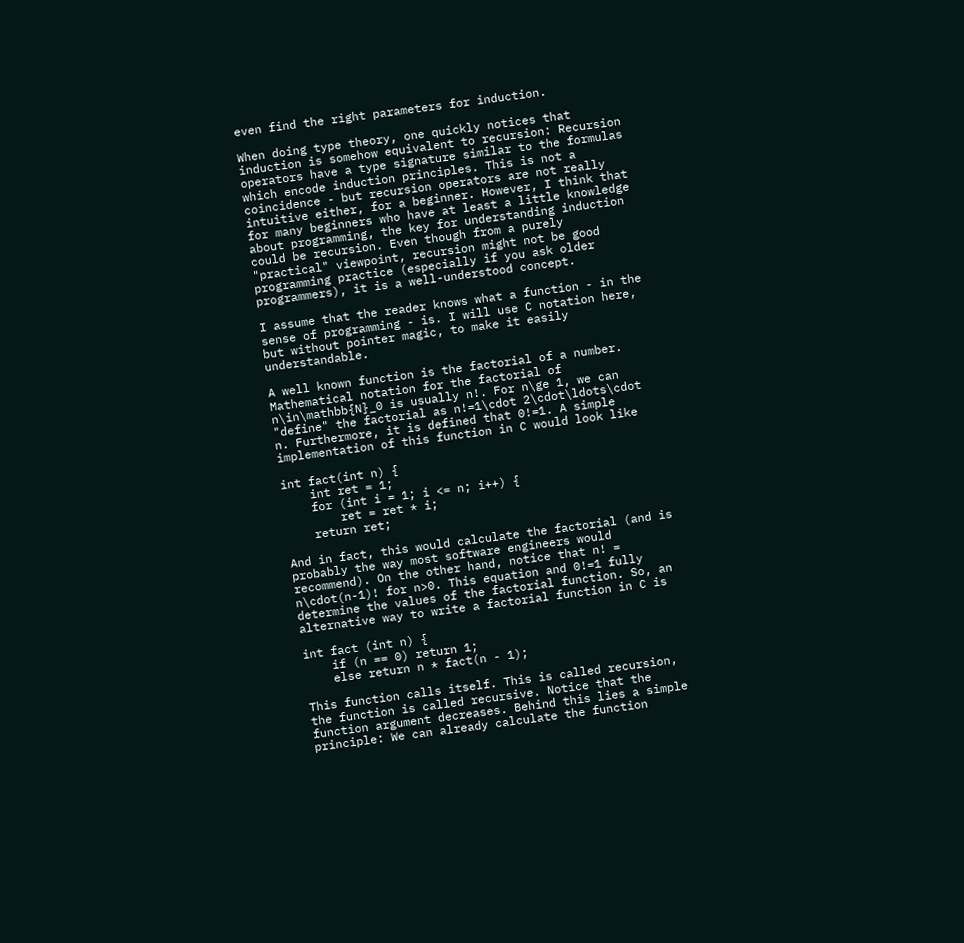even find the right parameters for induction.

When doing type theory, one quickly notices that induction is somehow equivalent to recursion: Recursion operators have a type signature similar to the formulas which encode induction principles. This is not a coincidence - but recursion operators are not really intuitive either, for a beginner. However, I think that for many beginners who have at least a little knowledge about programming, the key for understanding induction could be recursion. Even though from a purely "practical" viewpoint, recursion might not be good programming practice (especially if you ask older programmers), it is a well-understood concept.

I assume that the reader knows what a function - in the sense of programming - is. I will use C notation here, but without pointer magic, to make it easily understandable.

A well known function is the factorial of a number. Mathematical notation for the factorial of n\in\mathbb{N}_0 is usually n!. For n\ge 1, we can "define" the factorial as n!=1\cdot 2\cdot\ldots\cdot n. Furthermore, it is defined that 0!=1. A simple implementation of this function in C would look like

int fact(int n) {
    int ret = 1;
    for (int i = 1; i <= n; i++) {
        ret = ret * i;
    return ret;

And in fact, this would calculate the factorial (and is probably the way most software engineers would recommend). On the other hand, notice that n! = n\cdot(n-1)! for n>0. This equation and 0!=1 fully determine the values of the factorial function. So, an alternative way to write a factorial function in C is

int fact (int n) {
    if (n == 0) return 1;
    else return n * fact(n - 1);

This function calls itself. This is called recursion, the function is called recursive. Notice that the function argument decreases. Behind this lies a simple principle: We can already calculate the function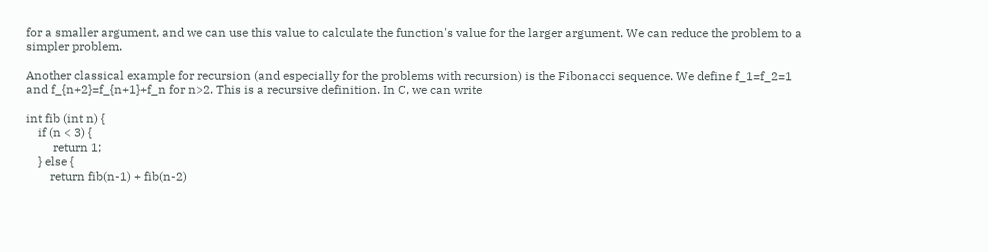for a smaller argument, and we can use this value to calculate the function's value for the larger argument. We can reduce the problem to a simpler problem.

Another classical example for recursion (and especially for the problems with recursion) is the Fibonacci sequence. We define f_1=f_2=1 and f_{n+2}=f_{n+1}+f_n for n>2. This is a recursive definition. In C, we can write

int fib (int n) {
    if (n < 3) {
         return 1;
    } else {
        return fib(n-1) + fib(n-2)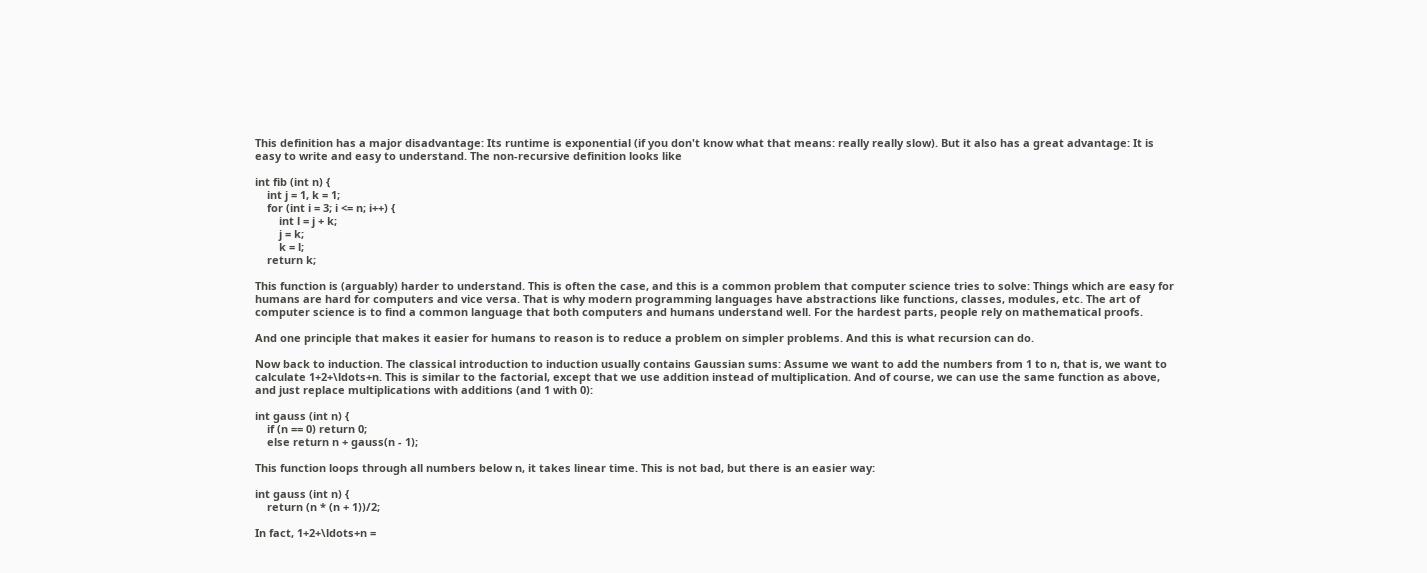This definition has a major disadvantage: Its runtime is exponential (if you don't know what that means: really really slow). But it also has a great advantage: It is easy to write and easy to understand. The non-recursive definition looks like

int fib (int n) {
    int j = 1, k = 1;
    for (int i = 3; i <= n; i++) {
        int l = j + k;
        j = k;
        k = l;
    return k;

This function is (arguably) harder to understand. This is often the case, and this is a common problem that computer science tries to solve: Things which are easy for humans are hard for computers and vice versa. That is why modern programming languages have abstractions like functions, classes, modules, etc. The art of computer science is to find a common language that both computers and humans understand well. For the hardest parts, people rely on mathematical proofs.

And one principle that makes it easier for humans to reason is to reduce a problem on simpler problems. And this is what recursion can do.

Now back to induction. The classical introduction to induction usually contains Gaussian sums: Assume we want to add the numbers from 1 to n, that is, we want to calculate 1+2+\ldots+n. This is similar to the factorial, except that we use addition instead of multiplication. And of course, we can use the same function as above, and just replace multiplications with additions (and 1 with 0):

int gauss (int n) {
    if (n == 0) return 0;
    else return n + gauss(n - 1);

This function loops through all numbers below n, it takes linear time. This is not bad, but there is an easier way:

int gauss (int n) {
    return (n * (n + 1))/2;

In fact, 1+2+\ldots+n =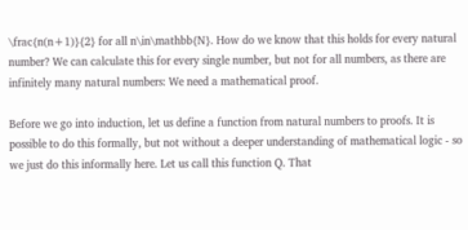\frac{n(n+1)}{2} for all n\in\mathbb{N}. How do we know that this holds for every natural number? We can calculate this for every single number, but not for all numbers, as there are infinitely many natural numbers: We need a mathematical proof.

Before we go into induction, let us define a function from natural numbers to proofs. It is possible to do this formally, but not without a deeper understanding of mathematical logic - so we just do this informally here. Let us call this function Q. That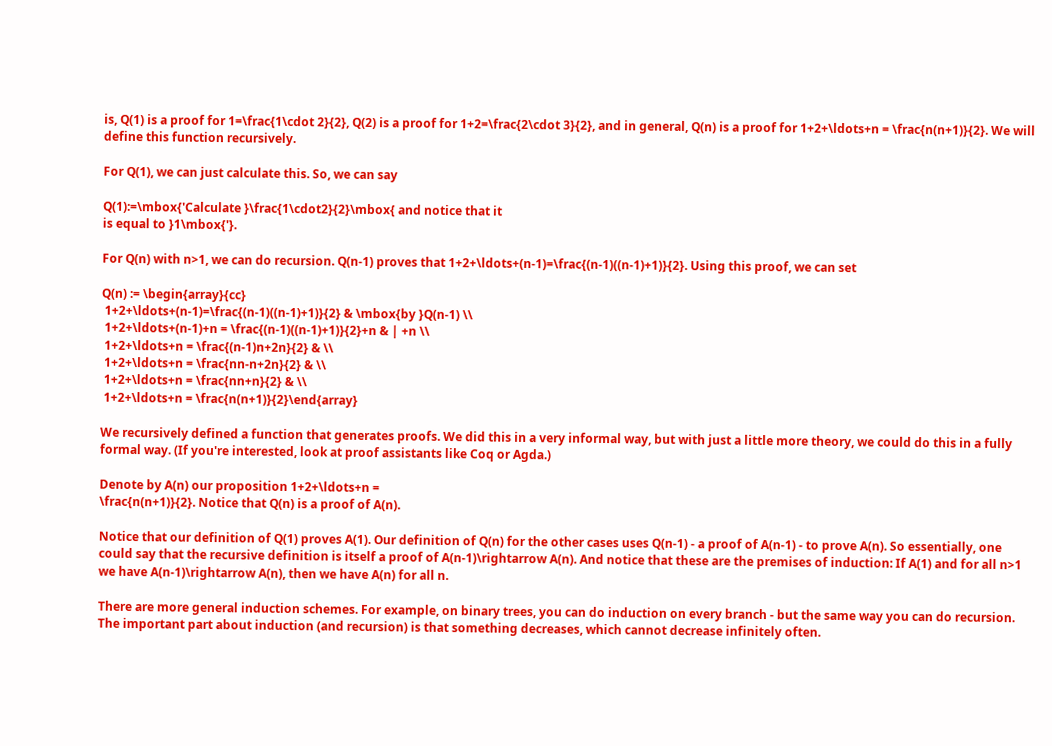is, Q(1) is a proof for 1=\frac{1\cdot 2}{2}, Q(2) is a proof for 1+2=\frac{2\cdot 3}{2}, and in general, Q(n) is a proof for 1+2+\ldots+n = \frac{n(n+1)}{2}. We will define this function recursively.

For Q(1), we can just calculate this. So, we can say

Q(1):=\mbox{'Calculate }\frac{1\cdot2}{2}\mbox{ and notice that it
is equal to }1\mbox{'}.

For Q(n) with n>1, we can do recursion. Q(n-1) proves that 1+2+\ldots+(n-1)=\frac{(n-1)((n-1)+1)}{2}. Using this proof, we can set

Q(n) := \begin{array}{cc}
 1+2+\ldots+(n-1)=\frac{(n-1)((n-1)+1)}{2} & \mbox{by }Q(n-1) \\
 1+2+\ldots+(n-1)+n = \frac{(n-1)((n-1)+1)}{2}+n & | +n \\
 1+2+\ldots+n = \frac{(n-1)n+2n}{2} & \\
 1+2+\ldots+n = \frac{nn-n+2n}{2} & \\
 1+2+\ldots+n = \frac{nn+n}{2} & \\
 1+2+\ldots+n = \frac{n(n+1)}{2}\end{array}

We recursively defined a function that generates proofs. We did this in a very informal way, but with just a little more theory, we could do this in a fully formal way. (If you're interested, look at proof assistants like Coq or Agda.)

Denote by A(n) our proposition 1+2+\ldots+n =
\frac{n(n+1)}{2}. Notice that Q(n) is a proof of A(n).

Notice that our definition of Q(1) proves A(1). Our definition of Q(n) for the other cases uses Q(n-1) - a proof of A(n-1) - to prove A(n). So essentially, one could say that the recursive definition is itself a proof of A(n-1)\rightarrow A(n). And notice that these are the premises of induction: If A(1) and for all n>1 we have A(n-1)\rightarrow A(n), then we have A(n) for all n.

There are more general induction schemes. For example, on binary trees, you can do induction on every branch - but the same way you can do recursion. The important part about induction (and recursion) is that something decreases, which cannot decrease infinitely often.